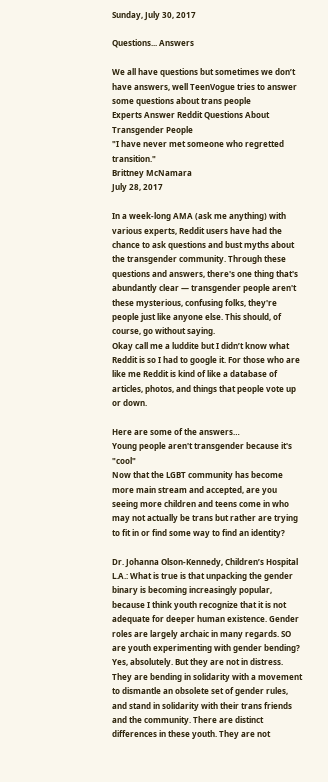Sunday, July 30, 2017

Questions... Answers

We all have questions but sometimes we don’t have answers, well TeenVogue tries to answer some questions about trans people
Experts Answer Reddit Questions About Transgender People
"I have never met someone who regretted transition."
Brittney McNamara
July 28, 2017

In a week-long AMA (ask me anything) with various experts, Reddit users have had the chance to ask questions and bust myths about the transgender community. Through these questions and answers, there's one thing that's abundantly clear — transgender people aren't these mysterious, confusing folks, they're people just like anyone else. This should, of course, go without saying.
Okay call me a luddite but I didn’t know what Reddit is so I had to google it. For those who are like me Reddit is kind of like a database of articles, photos, and things that people vote up or down.

Here are some of the answers…
Young people aren't transgender because it's "cool"
Now that the LGBT community has become more main stream and accepted, are you seeing more children and teens come in who may not actually be trans but rather are trying to fit in or find some way to find an identity?

Dr. Johanna Olson-Kennedy, Children’s Hospital L.A.: What is true is that unpacking the gender binary is becoming increasingly popular, because I think youth recognize that it is not adequate for deeper human existence. Gender roles are largely archaic in many regards. SO are youth experimenting with gender bending? Yes, absolutely. But they are not in distress. They are bending in solidarity with a movement to dismantle an obsolete set of gender rules, and stand in solidarity with their trans friends and the community. There are distinct differences in these youth. They are not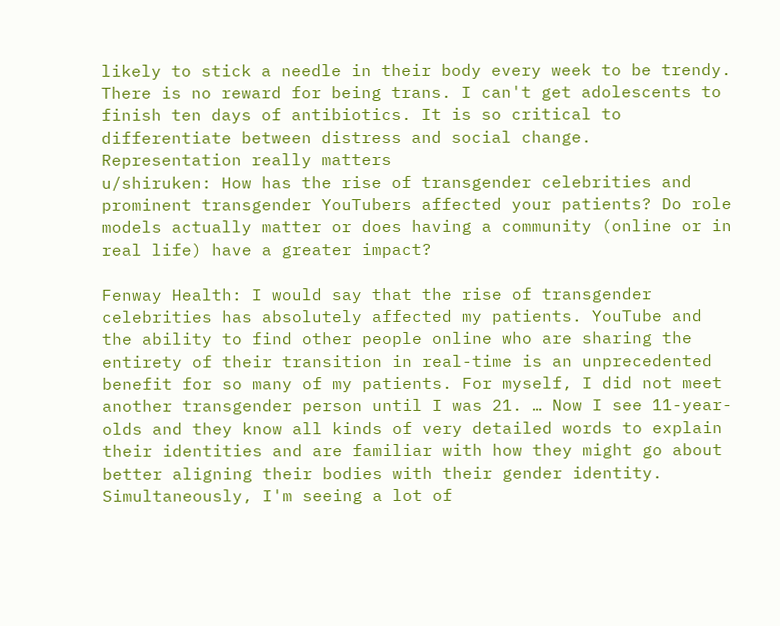likely to stick a needle in their body every week to be trendy. There is no reward for being trans. I can't get adolescents to finish ten days of antibiotics. It is so critical to differentiate between distress and social change.
Representation really matters
u/shiruken: How has the rise of transgender celebrities and prominent transgender YouTubers affected your patients? Do role models actually matter or does having a community (online or in real life) have a greater impact?

Fenway Health: I would say that the rise of transgender celebrities has absolutely affected my patients. YouTube and the ability to find other people online who are sharing the entirety of their transition in real-time is an unprecedented benefit for so many of my patients. For myself, I did not meet another transgender person until I was 21. … Now I see 11-year-olds and they know all kinds of very detailed words to explain their identities and are familiar with how they might go about better aligning their bodies with their gender identity. Simultaneously, I'm seeing a lot of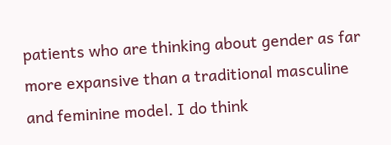patients who are thinking about gender as far more expansive than a traditional masculine and feminine model. I do think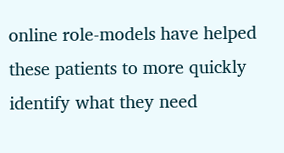online role-models have helped these patients to more quickly identify what they need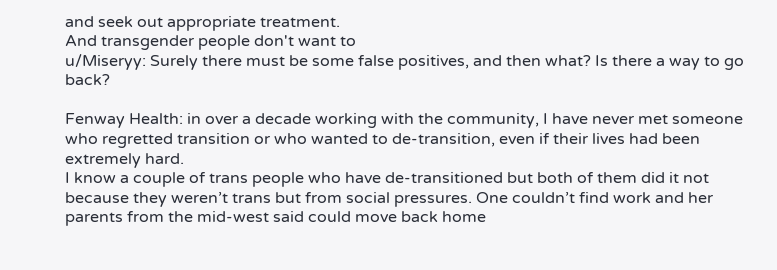and seek out appropriate treatment.
And transgender people don't want to
u/Miseryy: Surely there must be some false positives, and then what? Is there a way to go back?

Fenway Health: in over a decade working with the community, I have never met someone who regretted transition or who wanted to de-transition, even if their lives had been extremely hard.
I know a couple of trans people who have de-transitioned but both of them did it not because they weren’t trans but from social pressures. One couldn’t find work and her parents from the mid-west said could move back home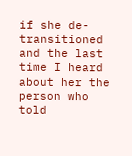if she de-transitioned and the last time I heard about her the person who told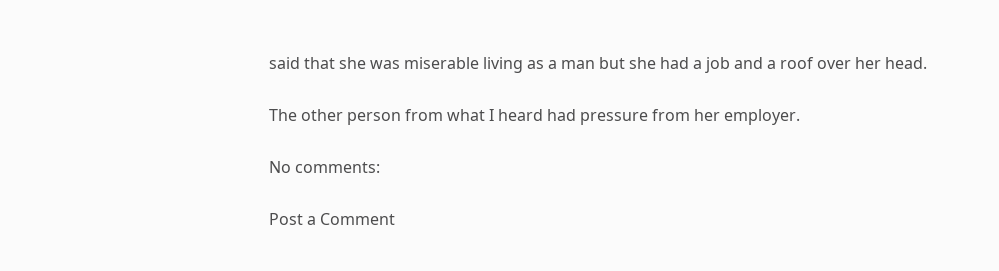said that she was miserable living as a man but she had a job and a roof over her head.

The other person from what I heard had pressure from her employer.

No comments:

Post a Comment